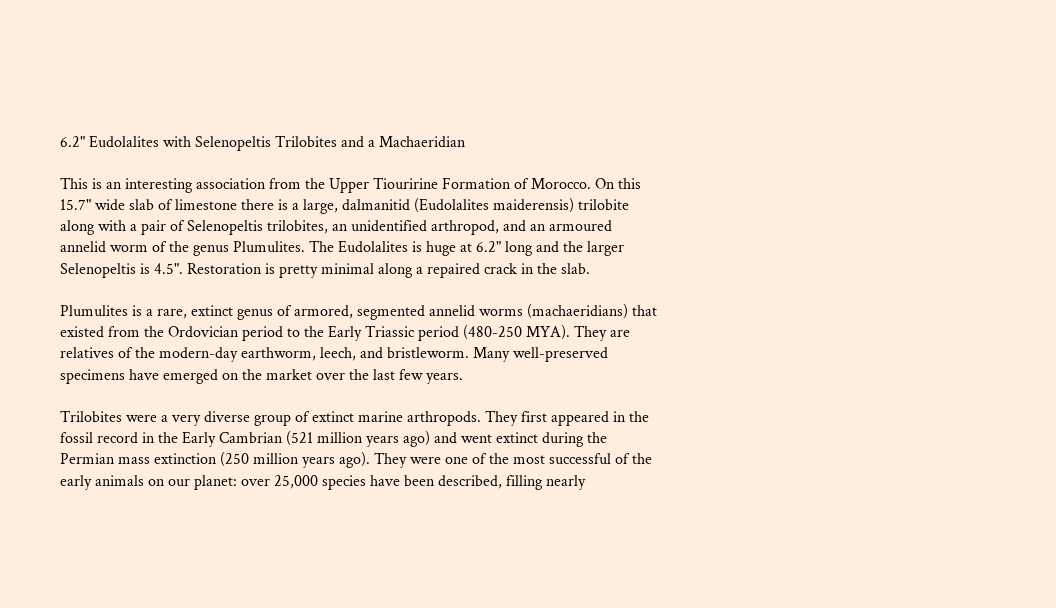6.2" Eudolalites with Selenopeltis Trilobites and a Machaeridian

This is an interesting association from the Upper Tiouririne Formation of Morocco. On this 15.7" wide slab of limestone there is a large, dalmanitid (Eudolalites maiderensis) trilobite along with a pair of Selenopeltis trilobites, an unidentified arthropod, and an armoured annelid worm of the genus Plumulites. The Eudolalites is huge at 6.2" long and the larger Selenopeltis is 4.5". Restoration is pretty minimal along a repaired crack in the slab.

Plumulites is a rare, extinct genus of armored, segmented annelid worms (machaeridians) that existed from the Ordovician period to the Early Triassic period (480-250 MYA). They are relatives of the modern-day earthworm, leech, and bristleworm. Many well-preserved specimens have emerged on the market over the last few years.

Trilobites were a very diverse group of extinct marine arthropods. They first appeared in the fossil record in the Early Cambrian (521 million years ago) and went extinct during the Permian mass extinction (250 million years ago). They were one of the most successful of the early animals on our planet: over 25,000 species have been described, filling nearly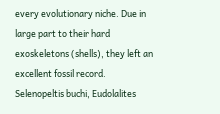every evolutionary niche. Due in large part to their hard exoskeletons (shells), they left an excellent fossil record.
Selenopeltis buchi, Eudolalites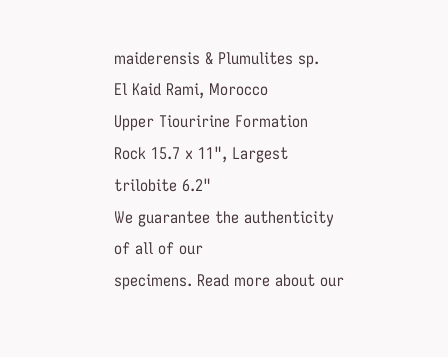maiderensis & Plumulites sp.
El Kaid Rami, Morocco
Upper Tiouririne Formation
Rock 15.7 x 11", Largest trilobite 6.2"
We guarantee the authenticity of all of our
specimens. Read more about our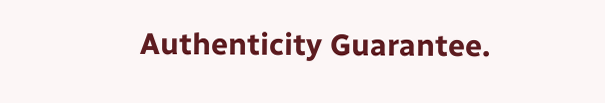Authenticity Guarantee.